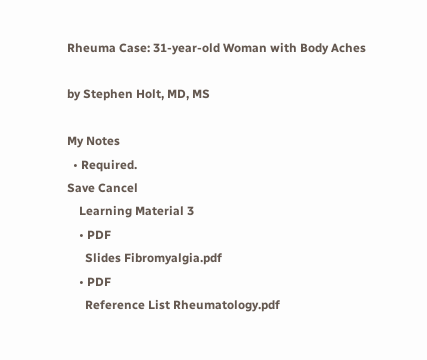Rheuma Case: 31-year-old Woman with Body Aches

by Stephen Holt, MD, MS

My Notes
  • Required.
Save Cancel
    Learning Material 3
    • PDF
      Slides Fibromyalgia.pdf
    • PDF
      Reference List Rheumatology.pdf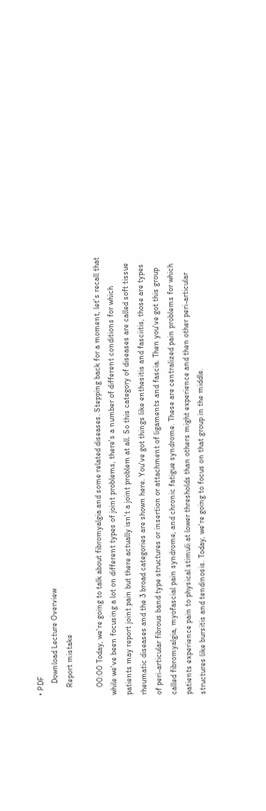• PDF
      Download Lecture Overview
    Report mistake

    00:00 Today, we're going to talk about fibromyalgia and some related diseases. Stepping back for a moment, let's recall that while we've been focusing a lot on different types of joint problems, there's a number of different conditions for which patients may report joint pain but there actually isn't a joint problem at all. So this category of diseases are called soft tissue rheumatic diseases and the 3 broad categories are shown here. You've got things like enthesitis and fasciitis, those are types of peri-articular fibrous band type structures or insertion or attachment of ligaments and fascia. Then you've got this group called fibromyalgia, myofascial pain syndrome, and chronic fatigue syndrome. These are centralized pain problems for which patients experience pain to physical stimuli at lower thresholds than others might experience and then other peri-articular structures like bursitis and tendinosis. Today, we're going to focus on that group in the middle.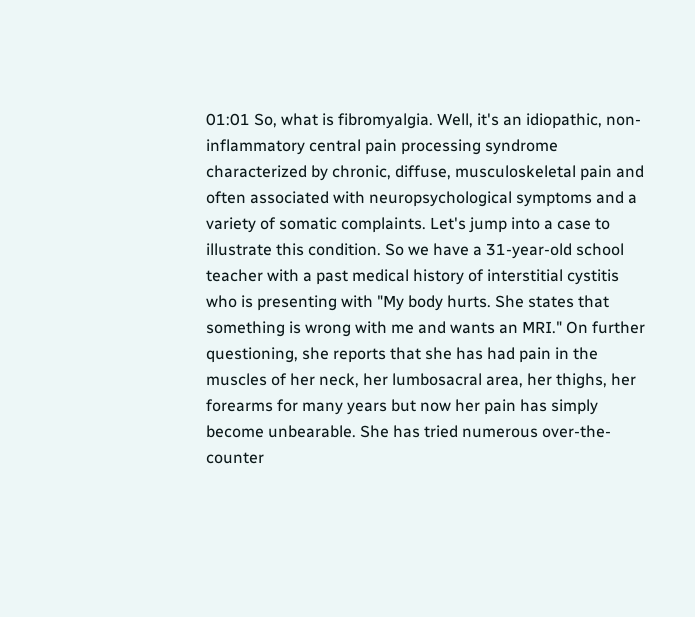01:01 So, what is fibromyalgia. Well, it's an idiopathic, non-inflammatory central pain processing syndrome characterized by chronic, diffuse, musculoskeletal pain and often associated with neuropsychological symptoms and a variety of somatic complaints. Let's jump into a case to illustrate this condition. So we have a 31-year-old school teacher with a past medical history of interstitial cystitis who is presenting with "My body hurts. She states that something is wrong with me and wants an MRI." On further questioning, she reports that she has had pain in the muscles of her neck, her lumbosacral area, her thighs, her forearms for many years but now her pain has simply become unbearable. She has tried numerous over-the-counter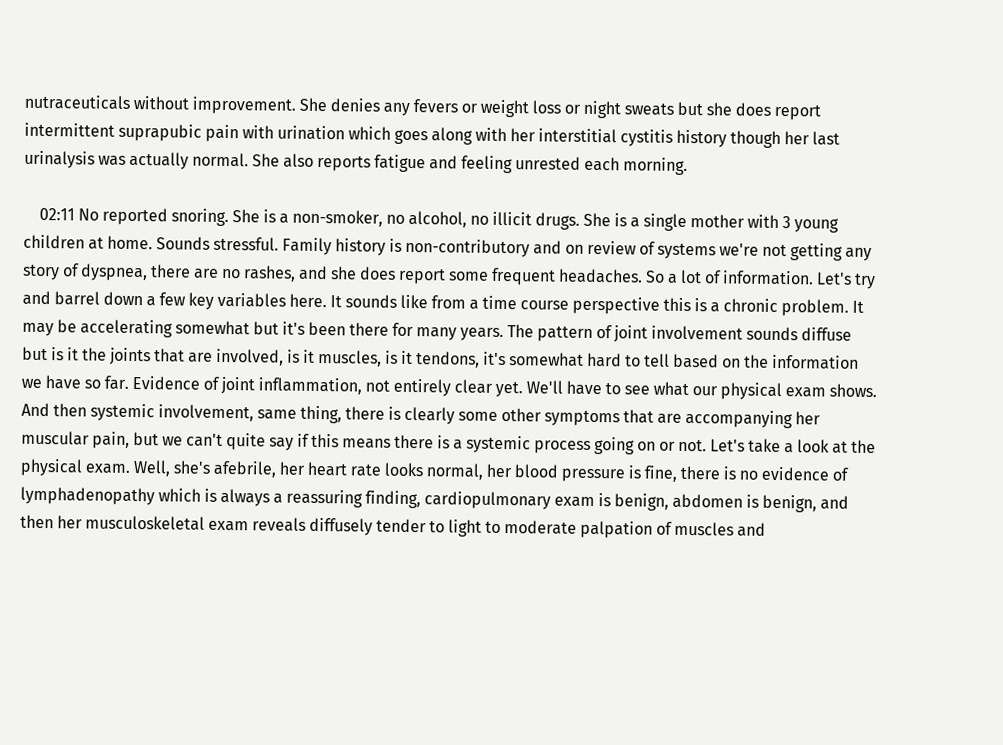nutraceuticals without improvement. She denies any fevers or weight loss or night sweats but she does report intermittent suprapubic pain with urination which goes along with her interstitial cystitis history though her last urinalysis was actually normal. She also reports fatigue and feeling unrested each morning.

    02:11 No reported snoring. She is a non-smoker, no alcohol, no illicit drugs. She is a single mother with 3 young children at home. Sounds stressful. Family history is non-contributory and on review of systems we're not getting any story of dyspnea, there are no rashes, and she does report some frequent headaches. So a lot of information. Let's try and barrel down a few key variables here. It sounds like from a time course perspective this is a chronic problem. It may be accelerating somewhat but it's been there for many years. The pattern of joint involvement sounds diffuse but is it the joints that are involved, is it muscles, is it tendons, it's somewhat hard to tell based on the information we have so far. Evidence of joint inflammation, not entirely clear yet. We'll have to see what our physical exam shows. And then systemic involvement, same thing, there is clearly some other symptoms that are accompanying her muscular pain, but we can't quite say if this means there is a systemic process going on or not. Let's take a look at the physical exam. Well, she's afebrile, her heart rate looks normal, her blood pressure is fine, there is no evidence of lymphadenopathy which is always a reassuring finding, cardiopulmonary exam is benign, abdomen is benign, and then her musculoskeletal exam reveals diffusely tender to light to moderate palpation of muscles and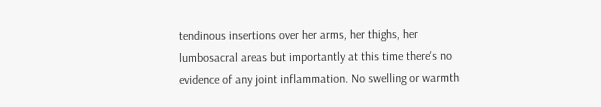tendinous insertions over her arms, her thighs, her lumbosacral areas but importantly at this time there's no evidence of any joint inflammation. No swelling or warmth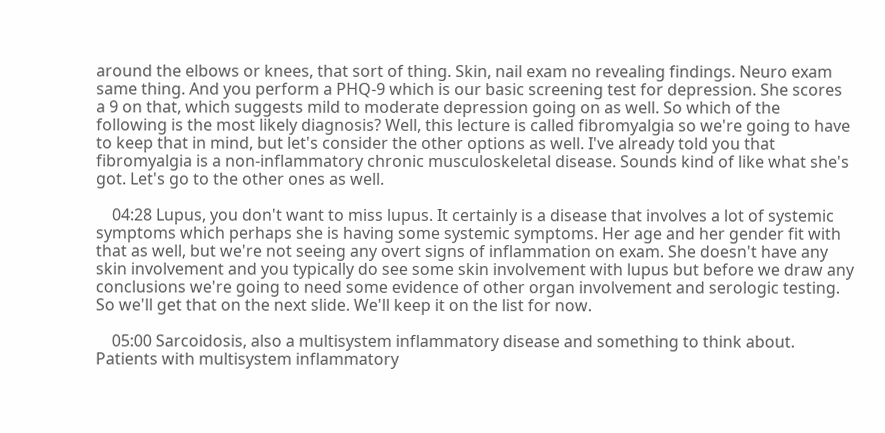around the elbows or knees, that sort of thing. Skin, nail exam no revealing findings. Neuro exam same thing. And you perform a PHQ-9 which is our basic screening test for depression. She scores a 9 on that, which suggests mild to moderate depression going on as well. So which of the following is the most likely diagnosis? Well, this lecture is called fibromyalgia so we're going to have to keep that in mind, but let's consider the other options as well. I've already told you that fibromyalgia is a non-inflammatory chronic musculoskeletal disease. Sounds kind of like what she's got. Let's go to the other ones as well.

    04:28 Lupus, you don't want to miss lupus. It certainly is a disease that involves a lot of systemic symptoms which perhaps she is having some systemic symptoms. Her age and her gender fit with that as well, but we're not seeing any overt signs of inflammation on exam. She doesn't have any skin involvement and you typically do see some skin involvement with lupus but before we draw any conclusions we're going to need some evidence of other organ involvement and serologic testing. So we'll get that on the next slide. We'll keep it on the list for now.

    05:00 Sarcoidosis, also a multisystem inflammatory disease and something to think about. Patients with multisystem inflammatory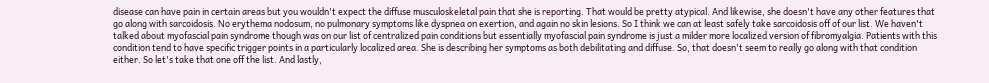disease can have pain in certain areas but you wouldn't expect the diffuse musculoskeletal pain that she is reporting. That would be pretty atypical. And likewise, she doesn't have any other features that go along with sarcoidosis. No erythema nodosum, no pulmonary symptoms like dyspnea on exertion, and again no skin lesions. So I think we can at least safely take sarcoidosis off of our list. We haven't talked about myofascial pain syndrome though was on our list of centralized pain conditions but essentially myofascial pain syndrome is just a milder more localized version of fibromyalgia. Patients with this condition tend to have specific trigger points in a particularly localized area. She is describing her symptoms as both debilitating and diffuse. So, that doesn't seem to really go along with that condition either. So let's take that one off the list. And lastly,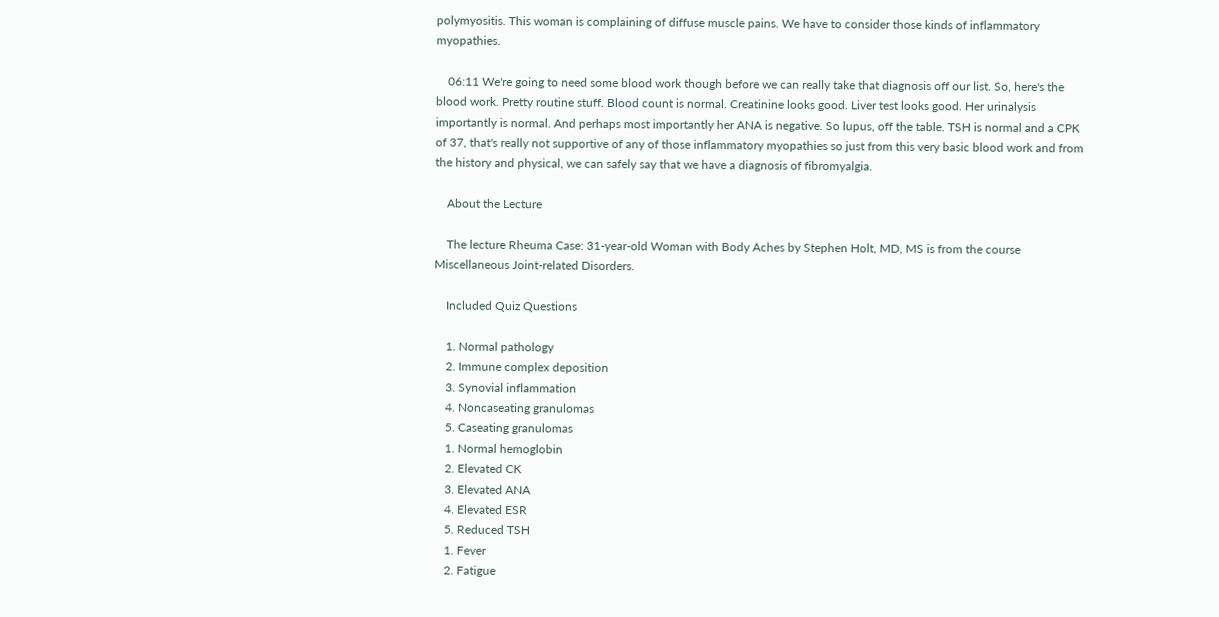polymyositis. This woman is complaining of diffuse muscle pains. We have to consider those kinds of inflammatory myopathies.

    06:11 We're going to need some blood work though before we can really take that diagnosis off our list. So, here's the blood work. Pretty routine stuff. Blood count is normal. Creatinine looks good. Liver test looks good. Her urinalysis importantly is normal. And perhaps most importantly her ANA is negative. So lupus, off the table. TSH is normal and a CPK of 37, that's really not supportive of any of those inflammatory myopathies so just from this very basic blood work and from the history and physical, we can safely say that we have a diagnosis of fibromyalgia.

    About the Lecture

    The lecture Rheuma Case: 31-year-old Woman with Body Aches by Stephen Holt, MD, MS is from the course Miscellaneous Joint-related Disorders.

    Included Quiz Questions

    1. Normal pathology
    2. Immune complex deposition
    3. Synovial inflammation
    4. Noncaseating granulomas
    5. Caseating granulomas
    1. Normal hemoglobin
    2. Elevated CK
    3. Elevated ANA
    4. Elevated ESR
    5. Reduced TSH
    1. Fever
    2. Fatigue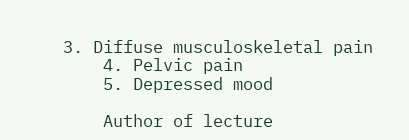3. Diffuse musculoskeletal pain
    4. Pelvic pain
    5. Depressed mood

    Author of lecture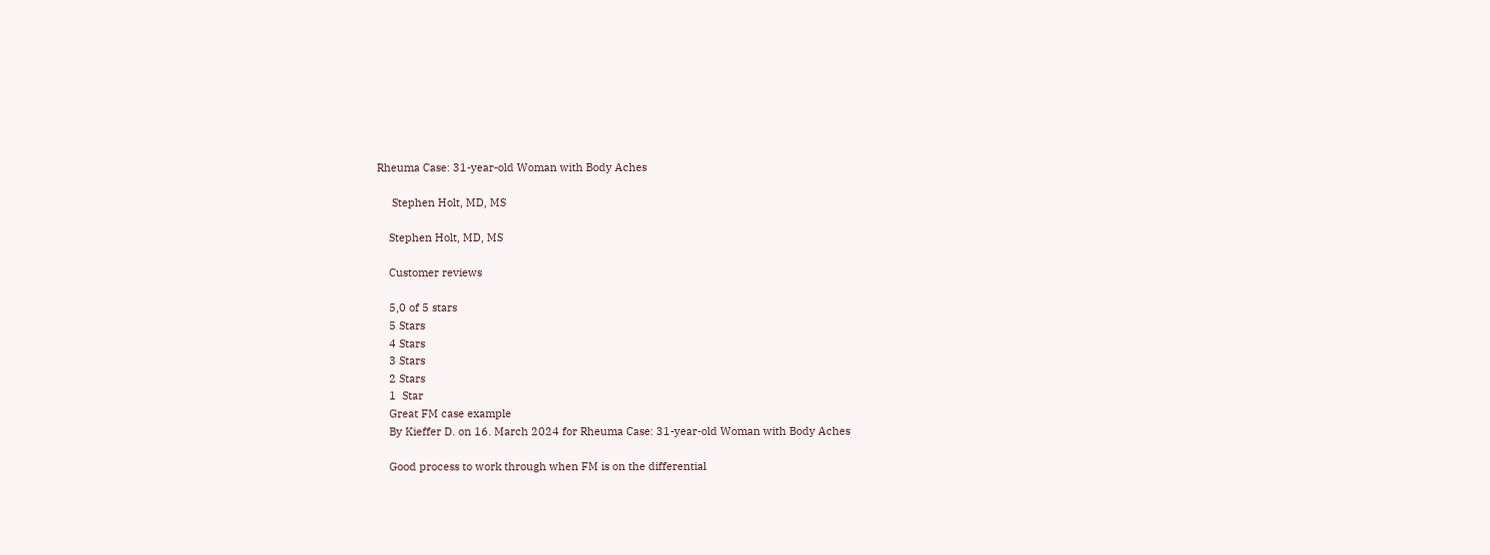Rheuma Case: 31-year-old Woman with Body Aches

     Stephen Holt, MD, MS

    Stephen Holt, MD, MS

    Customer reviews

    5,0 of 5 stars
    5 Stars
    4 Stars
    3 Stars
    2 Stars
    1  Star
    Great FM case example
    By Kieffer D. on 16. March 2024 for Rheuma Case: 31-year-old Woman with Body Aches

    Good process to work through when FM is on the differential